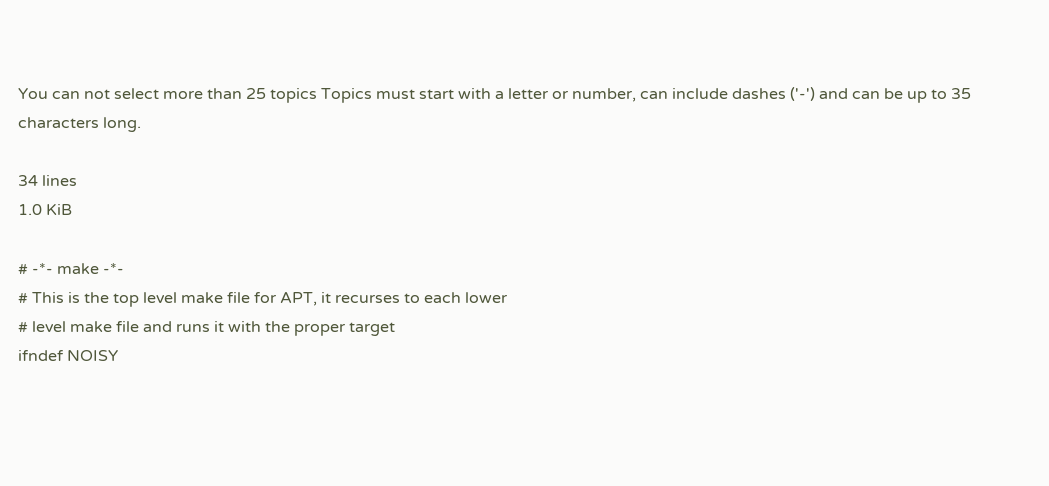You can not select more than 25 topics Topics must start with a letter or number, can include dashes ('-') and can be up to 35 characters long.

34 lines
1.0 KiB

# -*- make -*-
# This is the top level make file for APT, it recurses to each lower
# level make file and runs it with the proper target
ifndef NOISY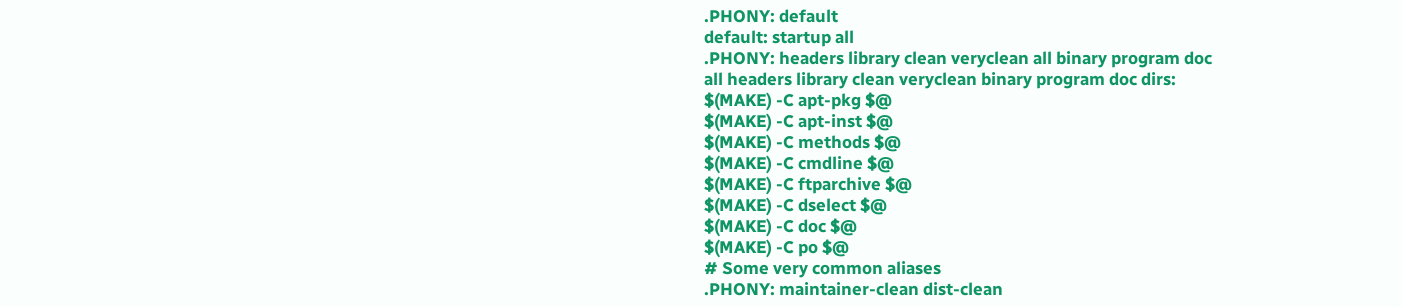.PHONY: default
default: startup all
.PHONY: headers library clean veryclean all binary program doc
all headers library clean veryclean binary program doc dirs:
$(MAKE) -C apt-pkg $@
$(MAKE) -C apt-inst $@
$(MAKE) -C methods $@
$(MAKE) -C cmdline $@
$(MAKE) -C ftparchive $@
$(MAKE) -C dselect $@
$(MAKE) -C doc $@
$(MAKE) -C po $@
# Some very common aliases
.PHONY: maintainer-clean dist-clean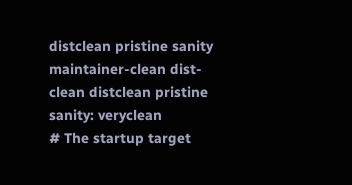distclean pristine sanity
maintainer-clean dist-clean distclean pristine sanity: veryclean
# The startup target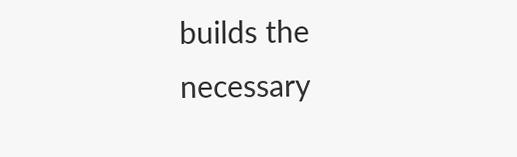builds the necessary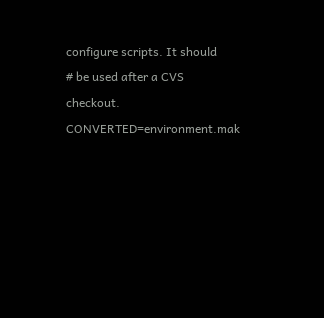configure scripts. It should
# be used after a CVS checkout.
CONVERTED=environment.mak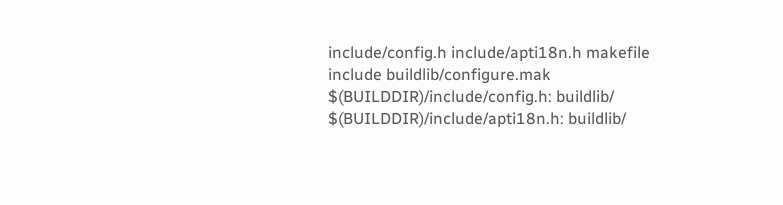include/config.h include/apti18n.h makefile
include buildlib/configure.mak
$(BUILDDIR)/include/config.h: buildlib/
$(BUILDDIR)/include/apti18n.h: buildlib/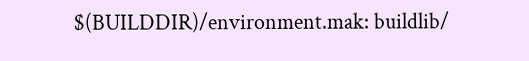$(BUILDDIR)/environment.mak: buildlib/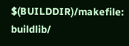$(BUILDDIR)/makefile: buildlib/